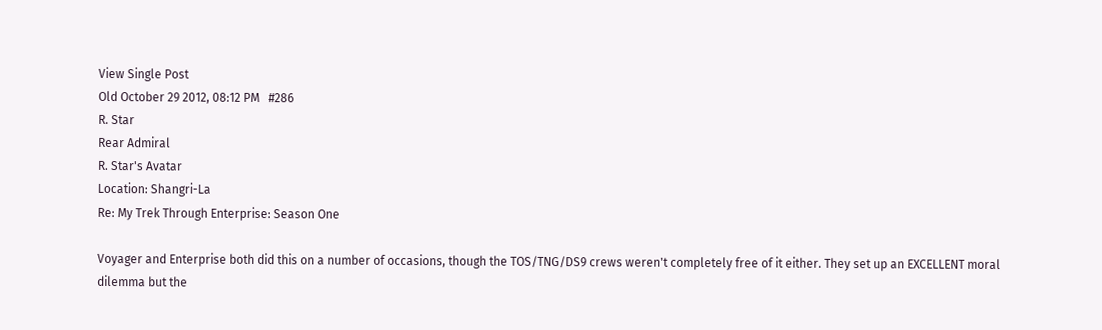View Single Post
Old October 29 2012, 08:12 PM   #286
R. Star
Rear Admiral
R. Star's Avatar
Location: Shangri-La
Re: My Trek Through Enterprise: Season One

Voyager and Enterprise both did this on a number of occasions, though the TOS/TNG/DS9 crews weren't completely free of it either. They set up an EXCELLENT moral dilemma but the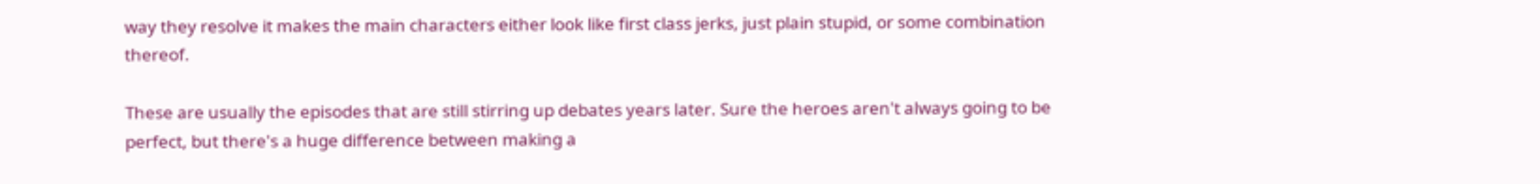way they resolve it makes the main characters either look like first class jerks, just plain stupid, or some combination thereof.

These are usually the episodes that are still stirring up debates years later. Sure the heroes aren't always going to be perfect, but there's a huge difference between making a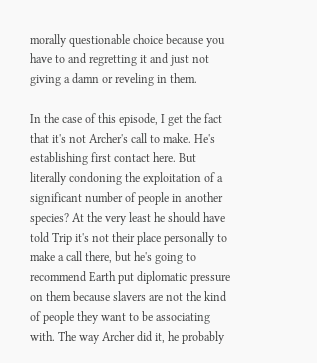morally questionable choice because you have to and regretting it and just not giving a damn or reveling in them.

In the case of this episode, I get the fact that it's not Archer's call to make. He's establishing first contact here. But literally condoning the exploitation of a significant number of people in another species? At the very least he should have told Trip it's not their place personally to make a call there, but he's going to recommend Earth put diplomatic pressure on them because slavers are not the kind of people they want to be associating with. The way Archer did it, he probably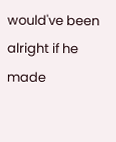would've been alright if he made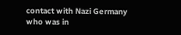contact with Nazi Germany who was in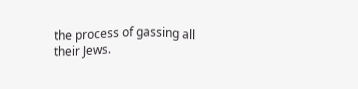the process of gassing all their Jews.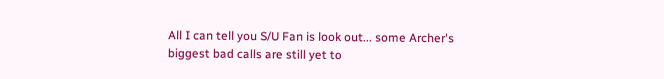All I can tell you S/U Fan is look out... some Archer's biggest bad calls are still yet to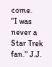come.
"I was never a Star Trek fan." J.J.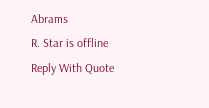Abrams
R. Star is offline   Reply With Quote